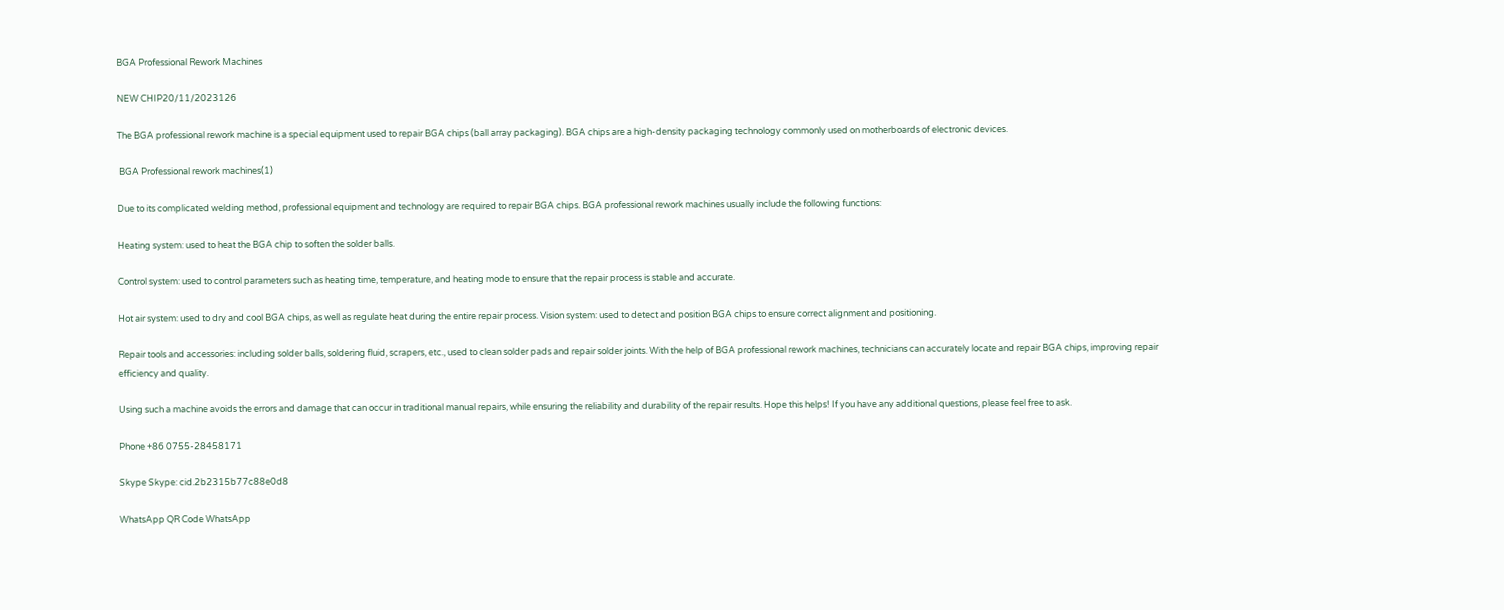BGA Professional Rework Machines

NEW CHIP20/11/2023126

The BGA professional rework machine is a special equipment used to repair BGA chips (ball array packaging). BGA chips are a high-density packaging technology commonly used on motherboards of electronic devices.

 BGA Professional rework machines(1)

Due to its complicated welding method, professional equipment and technology are required to repair BGA chips. BGA professional rework machines usually include the following functions:

Heating system: used to heat the BGA chip to soften the solder balls.

Control system: used to control parameters such as heating time, temperature, and heating mode to ensure that the repair process is stable and accurate.

Hot air system: used to dry and cool BGA chips, as well as regulate heat during the entire repair process. Vision system: used to detect and position BGA chips to ensure correct alignment and positioning.

Repair tools and accessories: including solder balls, soldering fluid, scrapers, etc., used to clean solder pads and repair solder joints. With the help of BGA professional rework machines, technicians can accurately locate and repair BGA chips, improving repair efficiency and quality.

Using such a machine avoids the errors and damage that can occur in traditional manual repairs, while ensuring the reliability and durability of the repair results. Hope this helps! If you have any additional questions, please feel free to ask.

Phone +86 0755-28458171

Skype Skype: cid.2b2315b77c88e0d8

WhatsApp QR Code WhatsApp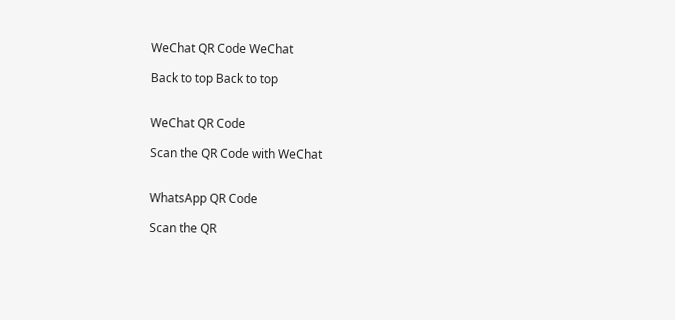WeChat QR Code WeChat

Back to top Back to top


WeChat QR Code

Scan the QR Code with WeChat


WhatsApp QR Code

Scan the QR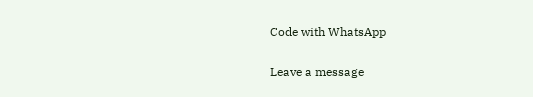Code with WhatsApp

Leave a message